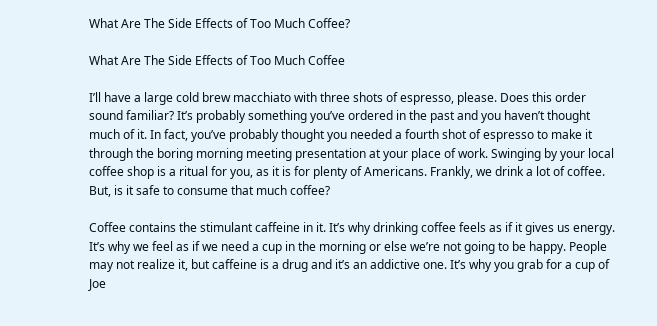What Are The Side Effects of Too Much Coffee?

What Are The Side Effects of Too Much Coffee

I’ll have a large cold brew macchiato with three shots of espresso, please. Does this order sound familiar? It’s probably something you’ve ordered in the past and you haven’t thought much of it. In fact, you’ve probably thought you needed a fourth shot of espresso to make it through the boring morning meeting presentation at your place of work. Swinging by your local coffee shop is a ritual for you, as it is for plenty of Americans. Frankly, we drink a lot of coffee. But, is it safe to consume that much coffee?

Coffee contains the stimulant caffeine in it. It’s why drinking coffee feels as if it gives us energy. It’s why we feel as if we need a cup in the morning or else we’re not going to be happy. People may not realize it, but caffeine is a drug and it’s an addictive one. It’s why you grab for a cup of Joe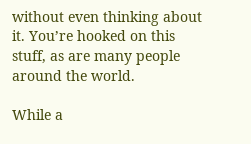without even thinking about it. You’re hooked on this stuff, as are many people around the world.

While a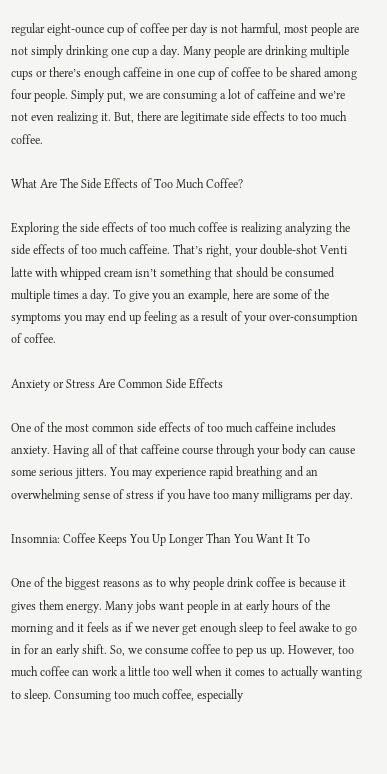regular eight-ounce cup of coffee per day is not harmful, most people are not simply drinking one cup a day. Many people are drinking multiple cups or there’s enough caffeine in one cup of coffee to be shared among four people. Simply put, we are consuming a lot of caffeine and we’re not even realizing it. But, there are legitimate side effects to too much coffee.

What Are The Side Effects of Too Much Coffee?

Exploring the side effects of too much coffee is realizing analyzing the side effects of too much caffeine. That’s right, your double-shot Venti latte with whipped cream isn’t something that should be consumed multiple times a day. To give you an example, here are some of the symptoms you may end up feeling as a result of your over-consumption of coffee.

Anxiety or Stress Are Common Side Effects

One of the most common side effects of too much caffeine includes anxiety. Having all of that caffeine course through your body can cause some serious jitters. You may experience rapid breathing and an overwhelming sense of stress if you have too many milligrams per day.

Insomnia: Coffee Keeps You Up Longer Than You Want It To

One of the biggest reasons as to why people drink coffee is because it gives them energy. Many jobs want people in at early hours of the morning and it feels as if we never get enough sleep to feel awake to go in for an early shift. So, we consume coffee to pep us up. However, too much coffee can work a little too well when it comes to actually wanting to sleep. Consuming too much coffee, especially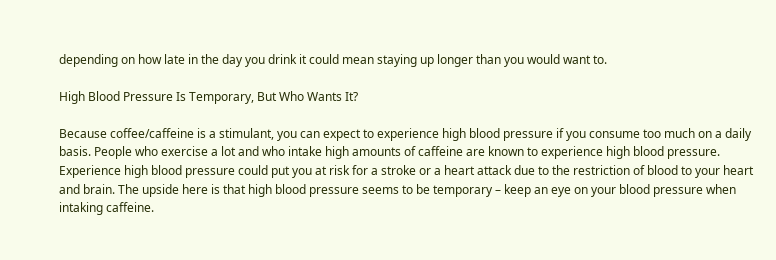depending on how late in the day you drink it could mean staying up longer than you would want to.

High Blood Pressure Is Temporary, But Who Wants It?

Because coffee/caffeine is a stimulant, you can expect to experience high blood pressure if you consume too much on a daily basis. People who exercise a lot and who intake high amounts of caffeine are known to experience high blood pressure. Experience high blood pressure could put you at risk for a stroke or a heart attack due to the restriction of blood to your heart and brain. The upside here is that high blood pressure seems to be temporary – keep an eye on your blood pressure when intaking caffeine.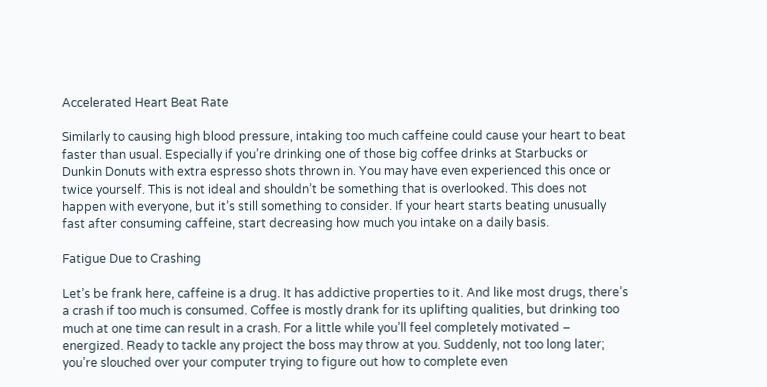Accelerated Heart Beat Rate

Similarly to causing high blood pressure, intaking too much caffeine could cause your heart to beat faster than usual. Especially if you’re drinking one of those big coffee drinks at Starbucks or Dunkin Donuts with extra espresso shots thrown in. You may have even experienced this once or twice yourself. This is not ideal and shouldn’t be something that is overlooked. This does not happen with everyone, but it’s still something to consider. If your heart starts beating unusually fast after consuming caffeine, start decreasing how much you intake on a daily basis.

Fatigue Due to Crashing

Let’s be frank here, caffeine is a drug. It has addictive properties to it. And like most drugs, there’s a crash if too much is consumed. Coffee is mostly drank for its uplifting qualities, but drinking too much at one time can result in a crash. For a little while you’ll feel completely motivated – energized. Ready to tackle any project the boss may throw at you. Suddenly, not too long later; you’re slouched over your computer trying to figure out how to complete even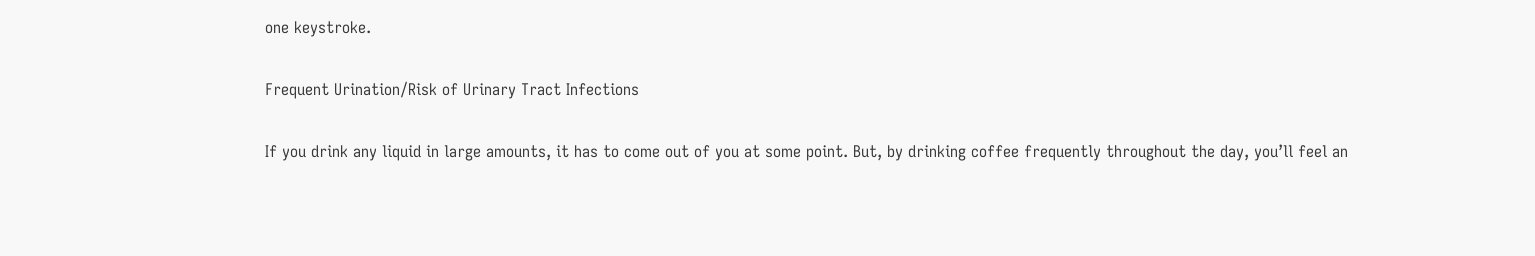one keystroke.

Frequent Urination/Risk of Urinary Tract Infections

If you drink any liquid in large amounts, it has to come out of you at some point. But, by drinking coffee frequently throughout the day, you’ll feel an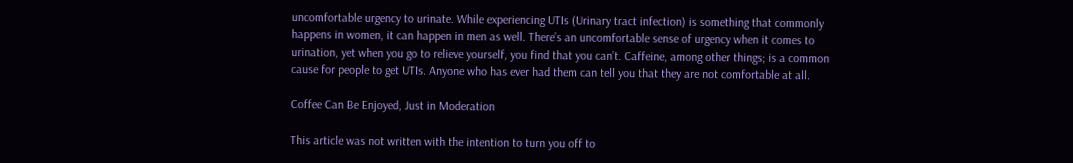uncomfortable urgency to urinate. While experiencing UTIs (Urinary tract infection) is something that commonly happens in women, it can happen in men as well. There’s an uncomfortable sense of urgency when it comes to urination, yet when you go to relieve yourself, you find that you can’t. Caffeine, among other things; is a common cause for people to get UTIs. Anyone who has ever had them can tell you that they are not comfortable at all.

Coffee Can Be Enjoyed, Just in Moderation

This article was not written with the intention to turn you off to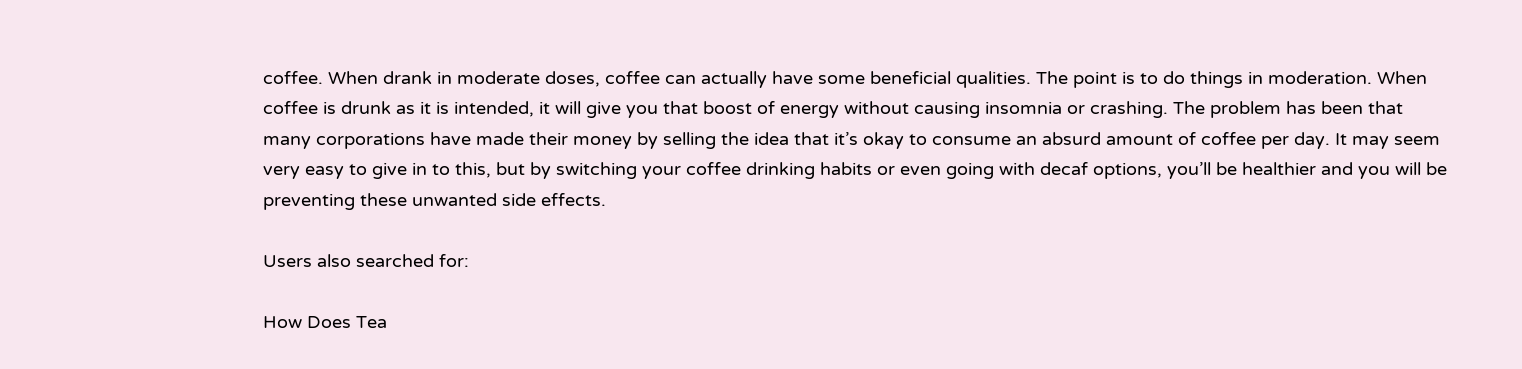coffee. When drank in moderate doses, coffee can actually have some beneficial qualities. The point is to do things in moderation. When coffee is drunk as it is intended, it will give you that boost of energy without causing insomnia or crashing. The problem has been that many corporations have made their money by selling the idea that it’s okay to consume an absurd amount of coffee per day. It may seem very easy to give in to this, but by switching your coffee drinking habits or even going with decaf options, you’ll be healthier and you will be preventing these unwanted side effects.

Users also searched for:

How Does Tea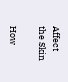Affect the Skin

How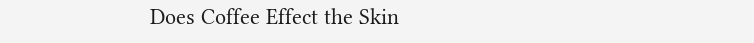Does Coffee Effect the Skin